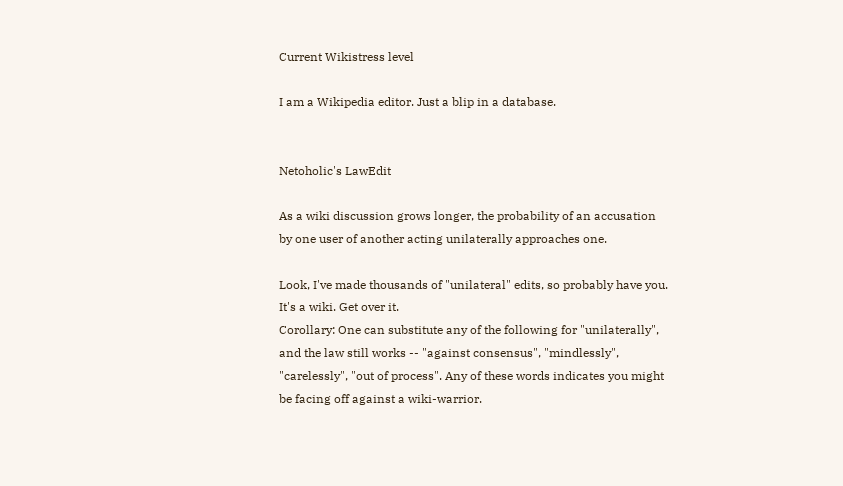Current Wikistress level

I am a Wikipedia editor. Just a blip in a database.


Netoholic's LawEdit

As a wiki discussion grows longer, the probability of an accusation by one user of another acting unilaterally approaches one.

Look, I've made thousands of "unilateral" edits, so probably have you. It's a wiki. Get over it.
Corollary: One can substitute any of the following for "unilaterally", and the law still works -- "against consensus", "mindlessly", "carelessly", "out of process". Any of these words indicates you might be facing off against a wiki-warrior.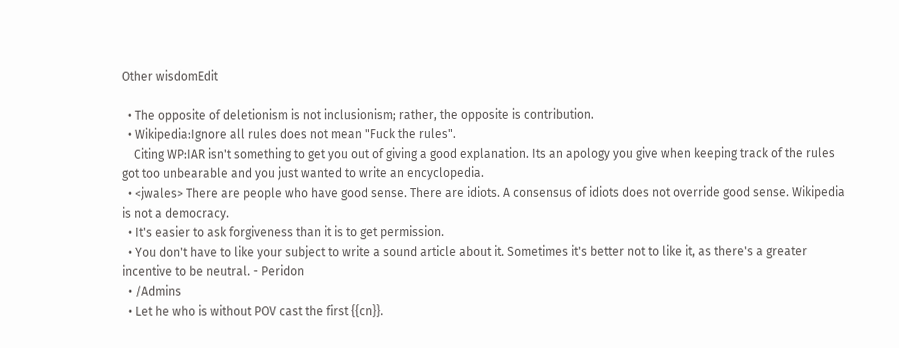Other wisdomEdit

  • The opposite of deletionism is not inclusionism; rather, the opposite is contribution.
  • Wikipedia:Ignore all rules does not mean "Fuck the rules".
    Citing WP:IAR isn't something to get you out of giving a good explanation. Its an apology you give when keeping track of the rules got too unbearable and you just wanted to write an encyclopedia.
  • <jwales> There are people who have good sense. There are idiots. A consensus of idiots does not override good sense. Wikipedia is not a democracy.
  • It's easier to ask forgiveness than it is to get permission.
  • You don't have to like your subject to write a sound article about it. Sometimes it's better not to like it, as there's a greater incentive to be neutral. - Peridon
  • /Admins
  • Let he who is without POV cast the first {{cn}}.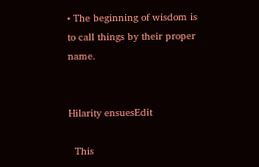• The beginning of wisdom is to call things by their proper name.


Hilarity ensuesEdit

  This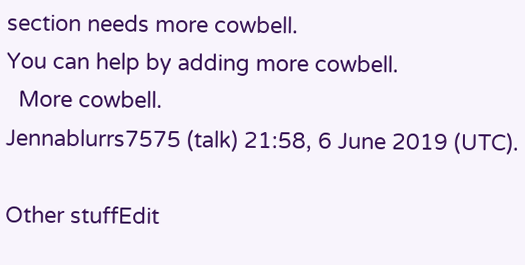section needs more cowbell.
You can help by adding more cowbell.
  More cowbell.
Jennablurrs7575 (talk) 21:58, 6 June 2019 (UTC).

Other stuffEdit